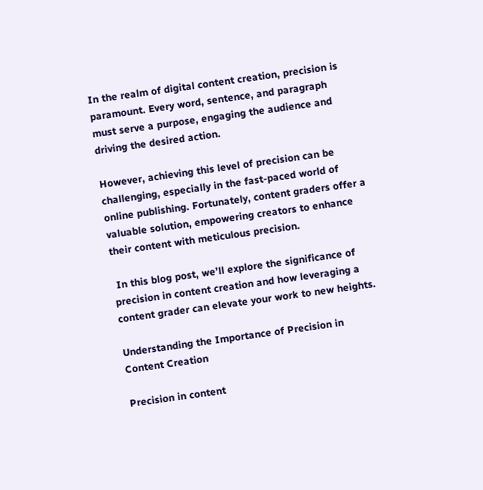In the realm of digital content creation, precision is paramount. Every word, sentence, and paragraph must serve a purpose, engaging the audience and driving the desired action.

However, achieving this level of precision can be challenging, especially in the fast-paced world of online publishing. Fortunately, content graders offer a valuable solution, empowering creators to enhance their content with meticulous precision.

 In this blog post, we’ll explore the significance of precision in content creation and how leveraging a content grader can elevate your work to new heights.

Understanding the Importance of Precision in Content Creation

Precision in content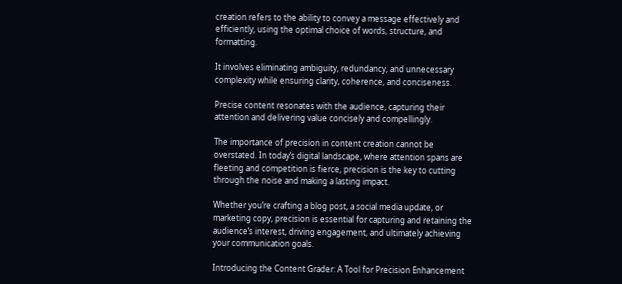creation refers to the ability to convey a message effectively and efficiently, using the optimal choice of words, structure, and formatting.

It involves eliminating ambiguity, redundancy, and unnecessary complexity while ensuring clarity, coherence, and conciseness.

Precise content resonates with the audience, capturing their attention and delivering value concisely and compellingly.

The importance of precision in content creation cannot be overstated. In today’s digital landscape, where attention spans are fleeting and competition is fierce, precision is the key to cutting through the noise and making a lasting impact.

Whether you’re crafting a blog post, a social media update, or marketing copy, precision is essential for capturing and retaining the audience’s interest, driving engagement, and ultimately achieving your communication goals.

Introducing the Content Grader: A Tool for Precision Enhancement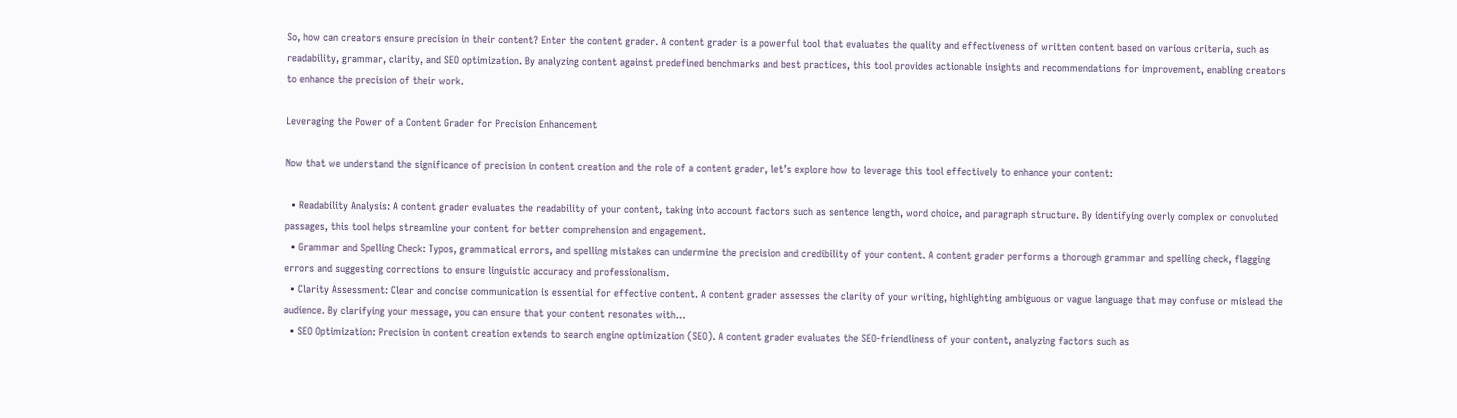So, how can creators ensure precision in their content? Enter the content grader. A content grader is a powerful tool that evaluates the quality and effectiveness of written content based on various criteria, such as readability, grammar, clarity, and SEO optimization. By analyzing content against predefined benchmarks and best practices, this tool provides actionable insights and recommendations for improvement, enabling creators to enhance the precision of their work.

Leveraging the Power of a Content Grader for Precision Enhancement

Now that we understand the significance of precision in content creation and the role of a content grader, let’s explore how to leverage this tool effectively to enhance your content:

  • Readability Analysis: A content grader evaluates the readability of your content, taking into account factors such as sentence length, word choice, and paragraph structure. By identifying overly complex or convoluted passages, this tool helps streamline your content for better comprehension and engagement.
  • Grammar and Spelling Check: Typos, grammatical errors, and spelling mistakes can undermine the precision and credibility of your content. A content grader performs a thorough grammar and spelling check, flagging errors and suggesting corrections to ensure linguistic accuracy and professionalism.
  • Clarity Assessment: Clear and concise communication is essential for effective content. A content grader assesses the clarity of your writing, highlighting ambiguous or vague language that may confuse or mislead the audience. By clarifying your message, you can ensure that your content resonates with…
  • SEO Optimization: Precision in content creation extends to search engine optimization (SEO). A content grader evaluates the SEO-friendliness of your content, analyzing factors such as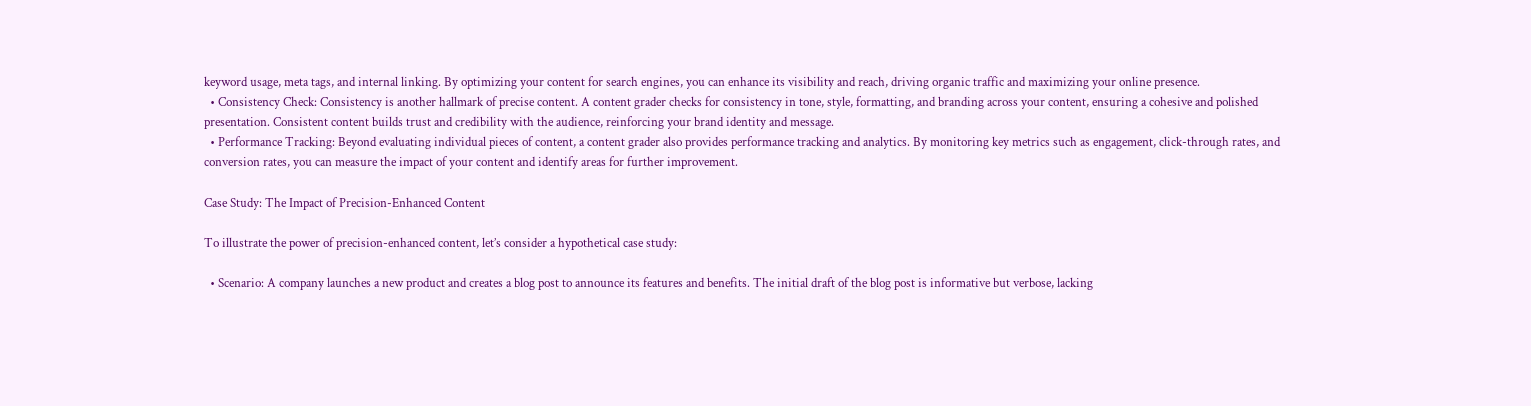keyword usage, meta tags, and internal linking. By optimizing your content for search engines, you can enhance its visibility and reach, driving organic traffic and maximizing your online presence.
  • Consistency Check: Consistency is another hallmark of precise content. A content grader checks for consistency in tone, style, formatting, and branding across your content, ensuring a cohesive and polished presentation. Consistent content builds trust and credibility with the audience, reinforcing your brand identity and message.
  • Performance Tracking: Beyond evaluating individual pieces of content, a content grader also provides performance tracking and analytics. By monitoring key metrics such as engagement, click-through rates, and conversion rates, you can measure the impact of your content and identify areas for further improvement.

Case Study: The Impact of Precision-Enhanced Content

To illustrate the power of precision-enhanced content, let’s consider a hypothetical case study:

  • Scenario: A company launches a new product and creates a blog post to announce its features and benefits. The initial draft of the blog post is informative but verbose, lacking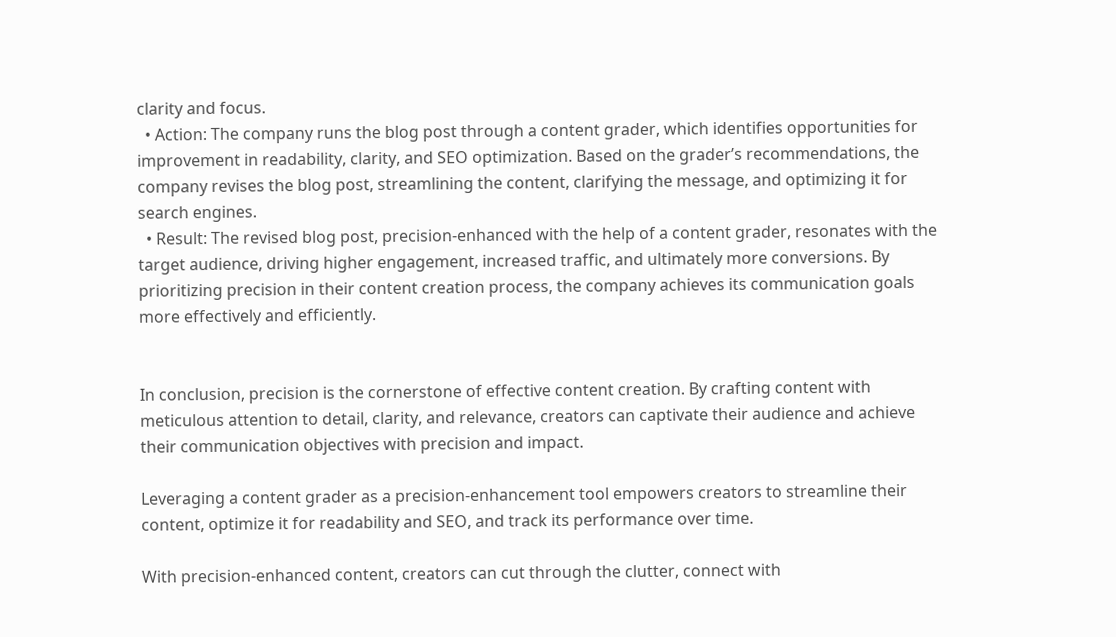clarity and focus.
  • Action: The company runs the blog post through a content grader, which identifies opportunities for improvement in readability, clarity, and SEO optimization. Based on the grader’s recommendations, the company revises the blog post, streamlining the content, clarifying the message, and optimizing it for search engines.
  • Result: The revised blog post, precision-enhanced with the help of a content grader, resonates with the target audience, driving higher engagement, increased traffic, and ultimately more conversions. By prioritizing precision in their content creation process, the company achieves its communication goals more effectively and efficiently.


In conclusion, precision is the cornerstone of effective content creation. By crafting content with meticulous attention to detail, clarity, and relevance, creators can captivate their audience and achieve their communication objectives with precision and impact.

Leveraging a content grader as a precision-enhancement tool empowers creators to streamline their content, optimize it for readability and SEO, and track its performance over time.

With precision-enhanced content, creators can cut through the clutter, connect with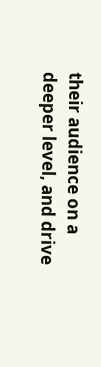their audience on a deeper level, and drive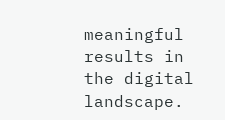meaningful results in the digital landscape.